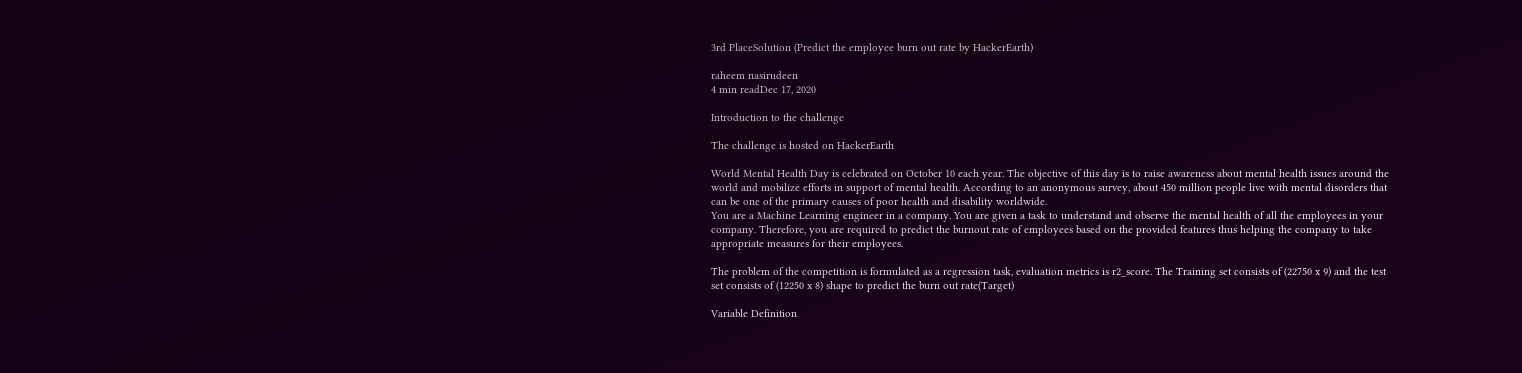3rd PlaceSolution (Predict the employee burn out rate by HackerEarth)

raheem nasirudeen
4 min readDec 17, 2020

Introduction to the challenge

The challenge is hosted on HackerEarth

World Mental Health Day is celebrated on October 10 each year. The objective of this day is to raise awareness about mental health issues around the world and mobilize efforts in support of mental health. According to an anonymous survey, about 450 million people live with mental disorders that can be one of the primary causes of poor health and disability worldwide.
You are a Machine Learning engineer in a company. You are given a task to understand and observe the mental health of all the employees in your company. Therefore, you are required to predict the burnout rate of employees based on the provided features thus helping the company to take appropriate measures for their employees.

The problem of the competition is formulated as a regression task, evaluation metrics is r2_score. The Training set consists of (22750 x 9) and the test set consists of (12250 x 8) shape to predict the burn out rate(Target)

Variable Definition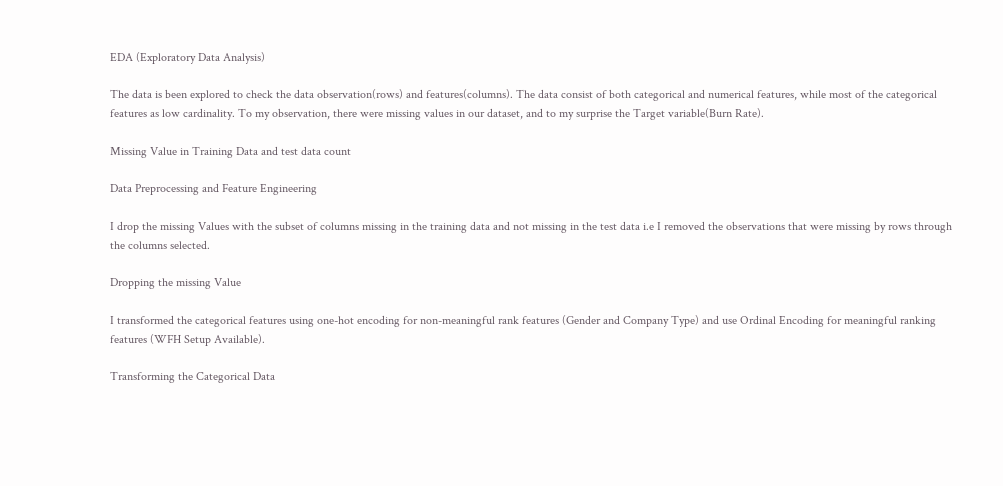EDA (Exploratory Data Analysis)

The data is been explored to check the data observation(rows) and features(columns). The data consist of both categorical and numerical features, while most of the categorical features as low cardinality. To my observation, there were missing values in our dataset, and to my surprise the Target variable(Burn Rate).

Missing Value in Training Data and test data count

Data Preprocessing and Feature Engineering

I drop the missing Values with the subset of columns missing in the training data and not missing in the test data i.e I removed the observations that were missing by rows through the columns selected.

Dropping the missing Value

I transformed the categorical features using one-hot encoding for non-meaningful rank features (Gender and Company Type) and use Ordinal Encoding for meaningful ranking features (WFH Setup Available).

Transforming the Categorical Data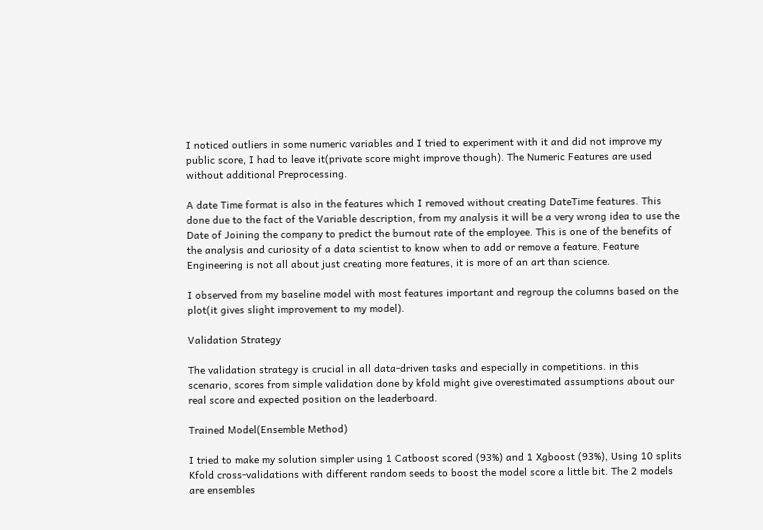I noticed outliers in some numeric variables and I tried to experiment with it and did not improve my public score, I had to leave it(private score might improve though). The Numeric Features are used without additional Preprocessing.

A date Time format is also in the features which I removed without creating DateTime features. This done due to the fact of the Variable description, from my analysis it will be a very wrong idea to use the Date of Joining the company to predict the burnout rate of the employee. This is one of the benefits of the analysis and curiosity of a data scientist to know when to add or remove a feature. Feature Engineering is not all about just creating more features, it is more of an art than science.

I observed from my baseline model with most features important and regroup the columns based on the plot(it gives slight improvement to my model).

Validation Strategy

The validation strategy is crucial in all data-driven tasks and especially in competitions. in this scenario, scores from simple validation done by kfold might give overestimated assumptions about our real score and expected position on the leaderboard.

Trained Model(Ensemble Method)

I tried to make my solution simpler using 1 Catboost scored (93%) and 1 Xgboost (93%), Using 10 splits Kfold cross-validations with different random seeds to boost the model score a little bit. The 2 models are ensembles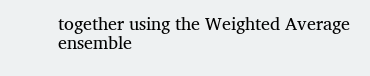together using the Weighted Average ensemble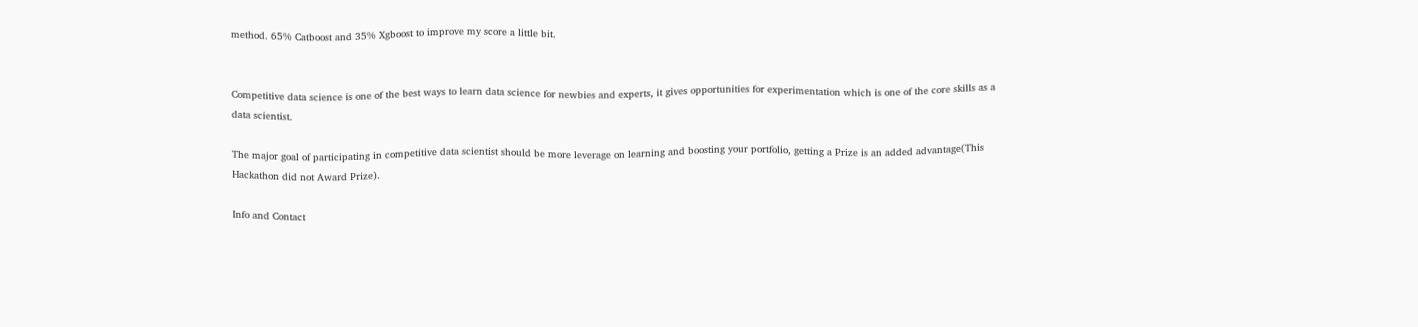method. 65% Catboost and 35% Xgboost to improve my score a little bit.


Competitive data science is one of the best ways to learn data science for newbies and experts, it gives opportunities for experimentation which is one of the core skills as a data scientist.

The major goal of participating in competitive data scientist should be more leverage on learning and boosting your portfolio, getting a Prize is an added advantage(This Hackathon did not Award Prize).

Info and Contact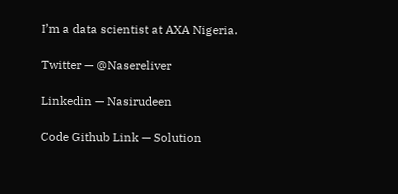I’m a data scientist at AXA Nigeria.

Twitter — @Nasereliver

Linkedin — Nasirudeen

Code Github Link — Solution